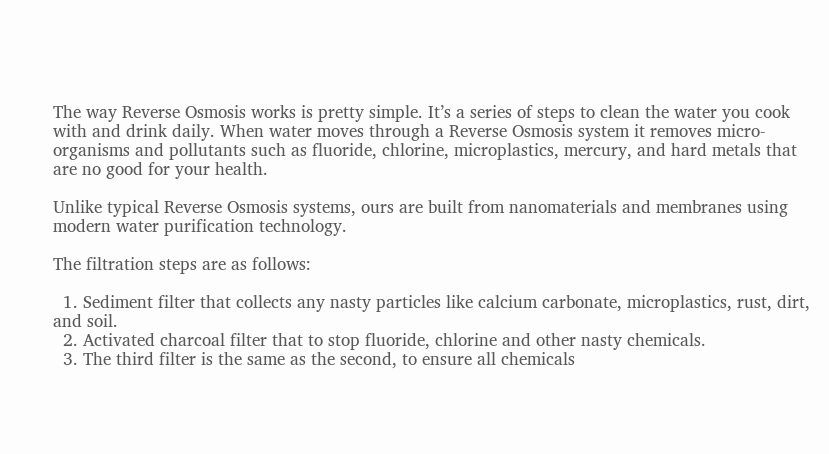The way Reverse Osmosis works is pretty simple. It’s a series of steps to clean the water you cook with and drink daily. When water moves through a Reverse Osmosis system it removes micro-organisms and pollutants such as fluoride, chlorine, microplastics, mercury, and hard metals that are no good for your health.

Unlike typical Reverse Osmosis systems, ours are built from nanomaterials and membranes using modern water purification technology.

The filtration steps are as follows:

  1. Sediment filter that collects any nasty particles like calcium carbonate, microplastics, rust, dirt, and soil.
  2. Activated charcoal filter that to stop fluoride, chlorine and other nasty chemicals.
  3. The third filter is the same as the second, to ensure all chemicals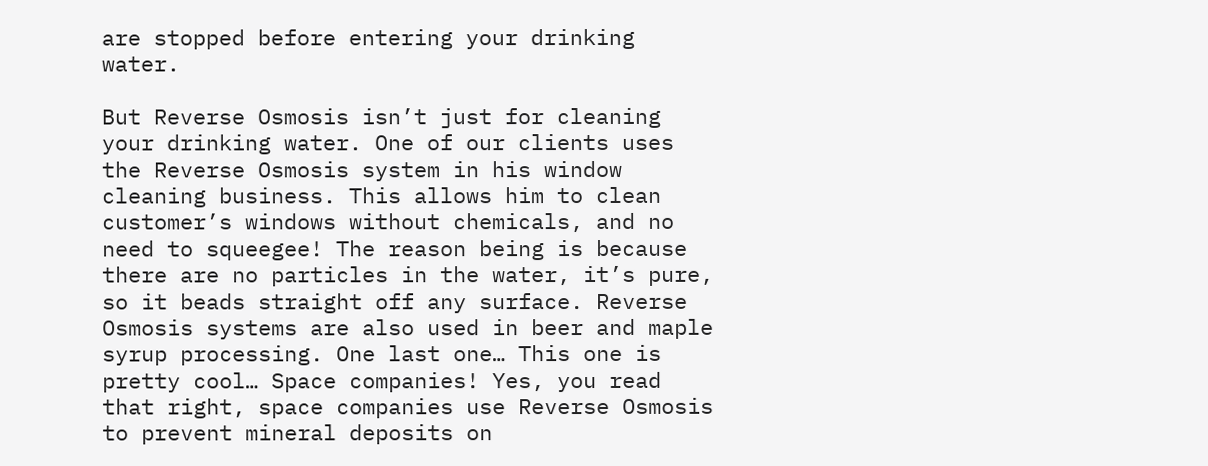are stopped before entering your drinking water.

But Reverse Osmosis isn’t just for cleaning your drinking water. One of our clients uses the Reverse Osmosis system in his window cleaning business. This allows him to clean customer’s windows without chemicals, and no need to squeegee! The reason being is because there are no particles in the water, it’s pure, so it beads straight off any surface. Reverse Osmosis systems are also used in beer and maple syrup processing. One last one… This one is pretty cool… Space companies! Yes, you read that right, space companies use Reverse Osmosis to prevent mineral deposits on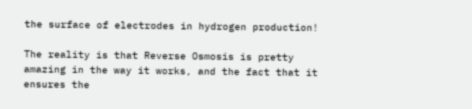the surface of electrodes in hydrogen production!

The reality is that Reverse Osmosis is pretty amazing in the way it works, and the fact that it ensures the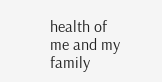health of me and my family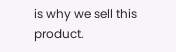is why we sell this product.